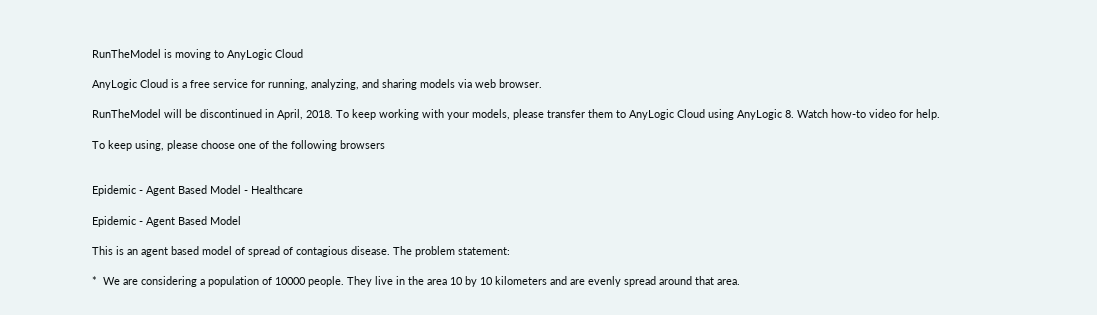RunTheModel is moving to AnyLogic Cloud

AnyLogic Cloud is a free service for running, analyzing, and sharing models via web browser.

RunTheModel will be discontinued in April, 2018. To keep working with your models, please transfer them to AnyLogic Cloud using AnyLogic 8. Watch how-to video for help.

To keep using, please choose one of the following browsers


Epidemic - Agent Based Model - Healthcare

Epidemic - Agent Based Model

This is an agent based model of spread of contagious disease. The problem statement:

*  We are considering a population of 10000 people. They live in the area 10 by 10 kilometers and are evenly spread around that area.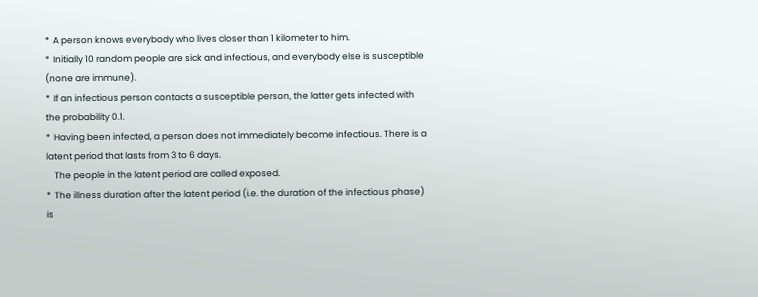*  A person knows everybody who lives closer than 1 kilometer to him.
*  Initially 10 random people are sick and infectious, and everybody else is susceptible (none are immune).
*  If an infectious person contacts a susceptible person, the latter gets infected with the probability 0.1.
*  Having been infected, a person does not immediately become infectious. There is a latent period that lasts from 3 to 6 days.
    The people in the latent period are called exposed.
*  The illness duration after the latent period (i.e. the duration of the infectious phase) is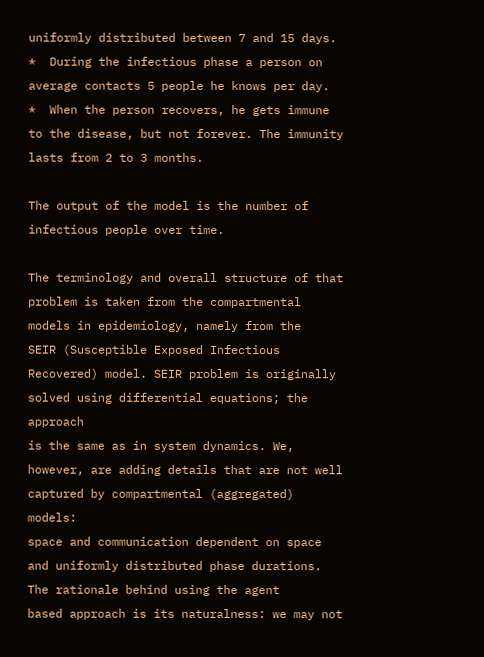uniformly distributed between 7 and 15 days.
*  During the infectious phase a person on average contacts 5 people he knows per day.
*  When the person recovers, he gets immune to the disease, but not forever. The immunity lasts from 2 to 3 months.

The output of the model is the number of infectious people over time.

The terminology and overall structure of that problem is taken from the compartmental models in epidemiology, namely from the
SEIR (Susceptible Exposed Infectious Recovered) model. SEIR problem is originally solved using differential equations; the approach
is the same as in system dynamics. We, however, are adding details that are not well captured by compartmental (aggregated) models:
space and communication dependent on space and uniformly distributed phase durations. The rationale behind using the agent
based approach is its naturalness: we may not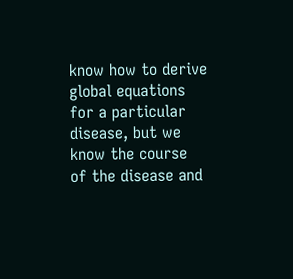know how to derive global equations for a particular disease, but we know the course
of the disease and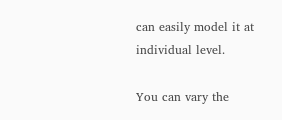can easily model it at individual level.

You can vary the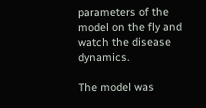parameters of the model on the fly and watch the disease dynamics.

The model was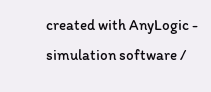created with AnyLogic - simulation software /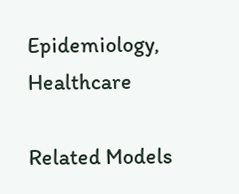Epidemiology, Healthcare

Related Models